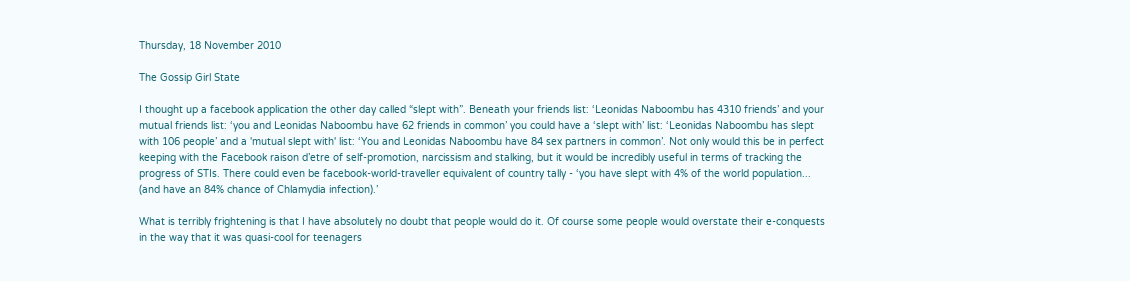Thursday, 18 November 2010

The Gossip Girl State

I thought up a facebook application the other day called “slept with”. Beneath your friends list: ‘Leonidas Naboombu has 4310 friends’ and your mutual friends list: ‘you and Leonidas Naboombu have 62 friends in common’ you could have a ‘slept with’ list: ‘Leonidas Naboombu has slept with 106 people’ and a 'mutual slept with' list: ‘You and Leonidas Naboombu have 84 sex partners in common’. Not only would this be in perfect keeping with the Facebook raison d’etre of self-promotion, narcissism and stalking, but it would be incredibly useful in terms of tracking the progress of STIs. There could even be facebook-world-traveller equivalent of country tally - ‘you have slept with 4% of the world population... (and have an 84% chance of Chlamydia infection).’

What is terribly frightening is that I have absolutely no doubt that people would do it. Of course some people would overstate their e-conquests in the way that it was quasi-cool for teenagers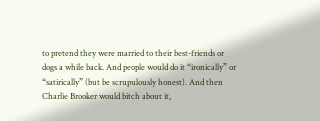to pretend they were married to their best-friends or dogs a while back. And people would do it “ironically” or “satirically” (but be scrupulously honest). And then Charlie Brooker would bitch about it,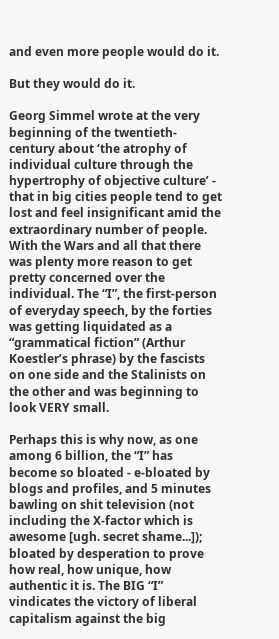and even more people would do it.

But they would do it.

Georg Simmel wrote at the very beginning of the twentieth-century about ‘the atrophy of individual culture through the hypertrophy of objective culture’ - that in big cities people tend to get lost and feel insignificant amid the extraordinary number of people. With the Wars and all that there was plenty more reason to get pretty concerned over the individual. The “I”, the first-person of everyday speech, by the forties was getting liquidated as a “grammatical fiction” (Arthur Koestler’s phrase) by the fascists on one side and the Stalinists on the other and was beginning to look VERY small.

Perhaps this is why now, as one among 6 billion, the “I” has become so bloated - e-bloated by blogs and profiles, and 5 minutes bawling on shit television (not including the X-factor which is awesome [ugh. secret shame...]); bloated by desperation to prove how real, how unique, how authentic it is. The BIG “I” vindicates the victory of liberal capitalism against the big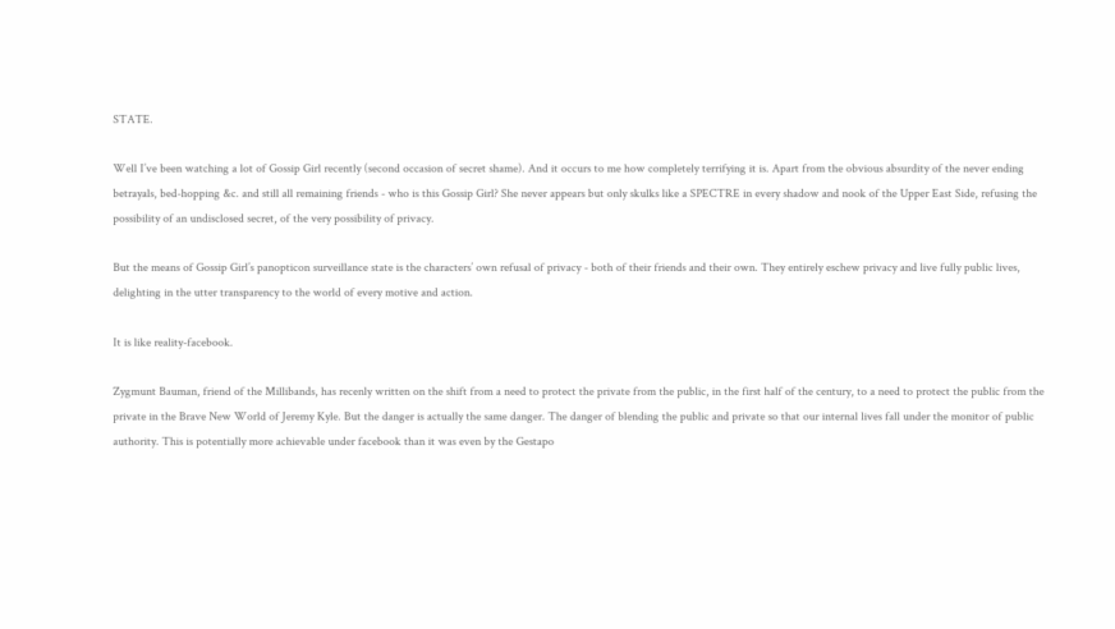STATE.

Well I’ve been watching a lot of Gossip Girl recently (second occasion of secret shame). And it occurs to me how completely terrifying it is. Apart from the obvious absurdity of the never ending betrayals, bed-hopping &c. and still all remaining friends - who is this Gossip Girl? She never appears but only skulks like a SPECTRE in every shadow and nook of the Upper East Side, refusing the possibility of an undisclosed secret, of the very possibility of privacy.

But the means of Gossip Girl’s panopticon surveillance state is the characters’ own refusal of privacy - both of their friends and their own. They entirely eschew privacy and live fully public lives, delighting in the utter transparency to the world of every motive and action.

It is like reality-facebook.

Zygmunt Bauman, friend of the Millibands, has recenly written on the shift from a need to protect the private from the public, in the first half of the century, to a need to protect the public from the private in the Brave New World of Jeremy Kyle. But the danger is actually the same danger. The danger of blending the public and private so that our internal lives fall under the monitor of public authority. This is potentially more achievable under facebook than it was even by the Gestapo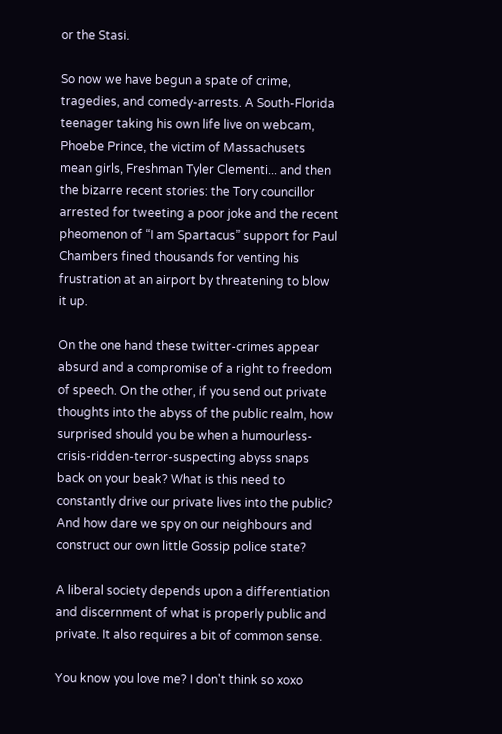or the Stasi.

So now we have begun a spate of crime, tragedies, and comedy-arrests. A South-Florida teenager taking his own life live on webcam, Phoebe Prince, the victim of Massachusets mean girls, Freshman Tyler Clementi... and then the bizarre recent stories: the Tory councillor arrested for tweeting a poor joke and the recent pheomenon of “I am Spartacus” support for Paul Chambers fined thousands for venting his frustration at an airport by threatening to blow it up.

On the one hand these twitter-crimes appear absurd and a compromise of a right to freedom of speech. On the other, if you send out private thoughts into the abyss of the public realm, how surprised should you be when a humourless-crisis-ridden-terror-suspecting abyss snaps back on your beak? What is this need to constantly drive our private lives into the public? And how dare we spy on our neighbours and construct our own little Gossip police state?

A liberal society depends upon a differentiation and discernment of what is properly public and private. It also requires a bit of common sense.

You know you love me? I don't think so xoxo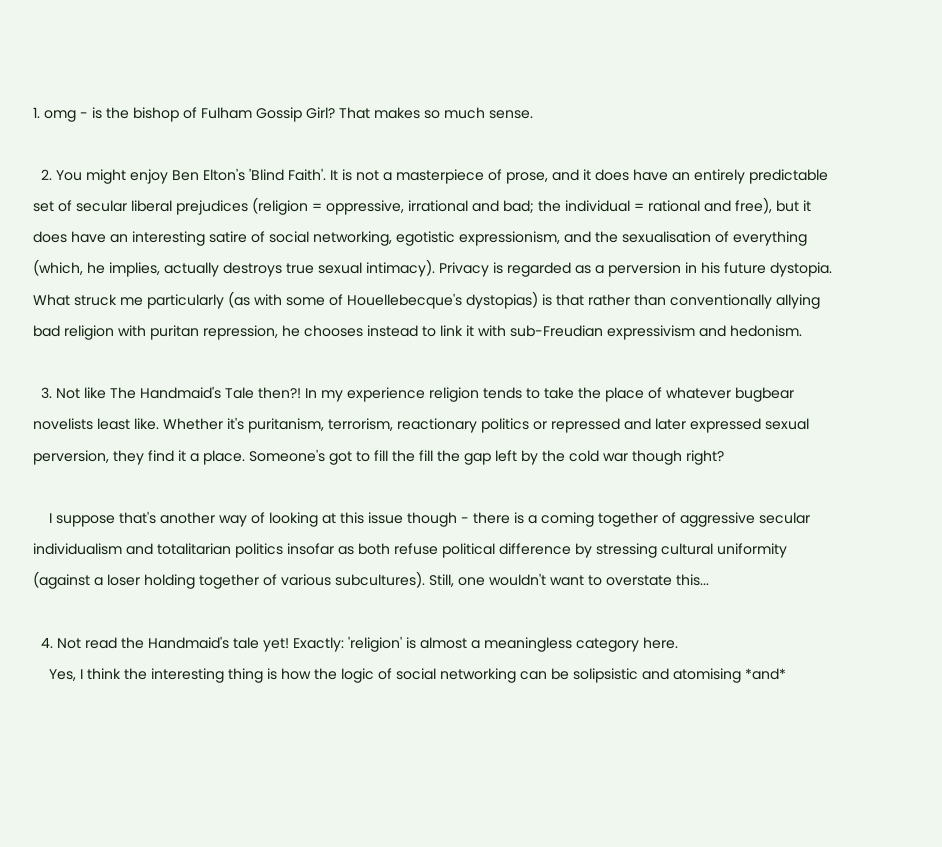1. omg - is the bishop of Fulham Gossip Girl? That makes so much sense.

  2. You might enjoy Ben Elton's 'Blind Faith'. It is not a masterpiece of prose, and it does have an entirely predictable set of secular liberal prejudices (religion = oppressive, irrational and bad; the individual = rational and free), but it does have an interesting satire of social networking, egotistic expressionism, and the sexualisation of everything (which, he implies, actually destroys true sexual intimacy). Privacy is regarded as a perversion in his future dystopia. What struck me particularly (as with some of Houellebecque's dystopias) is that rather than conventionally allying bad religion with puritan repression, he chooses instead to link it with sub-Freudian expressivism and hedonism.

  3. Not like The Handmaid's Tale then?! In my experience religion tends to take the place of whatever bugbear novelists least like. Whether it's puritanism, terrorism, reactionary politics or repressed and later expressed sexual perversion, they find it a place. Someone's got to fill the fill the gap left by the cold war though right?

    I suppose that's another way of looking at this issue though - there is a coming together of aggressive secular individualism and totalitarian politics insofar as both refuse political difference by stressing cultural uniformity (against a loser holding together of various subcultures). Still, one wouldn't want to overstate this...

  4. Not read the Handmaid's tale yet! Exactly: 'religion' is almost a meaningless category here.
    Yes, I think the interesting thing is how the logic of social networking can be solipsistic and atomising *and*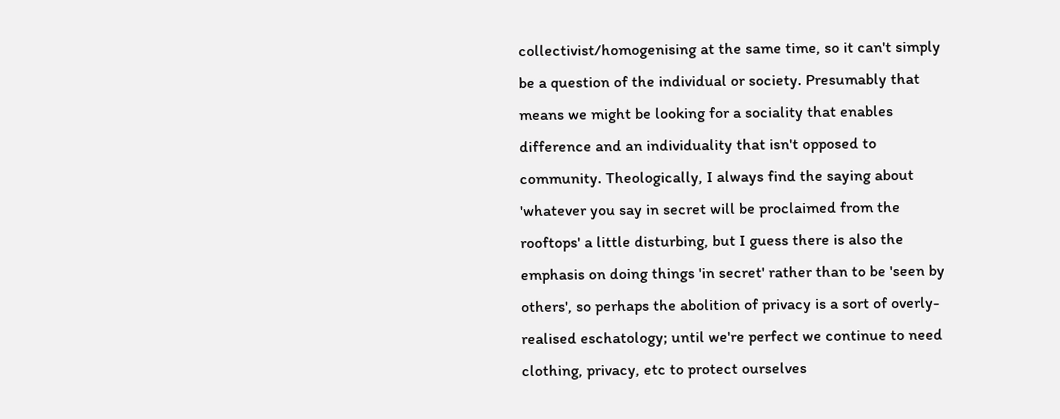collectivist/homogenising at the same time, so it can't simply be a question of the individual or society. Presumably that means we might be looking for a sociality that enables difference and an individuality that isn't opposed to community. Theologically, I always find the saying about 'whatever you say in secret will be proclaimed from the rooftops' a little disturbing, but I guess there is also the emphasis on doing things 'in secret' rather than to be 'seen by others', so perhaps the abolition of privacy is a sort of overly-realised eschatology; until we're perfect we continue to need clothing, privacy, etc to protect ourselves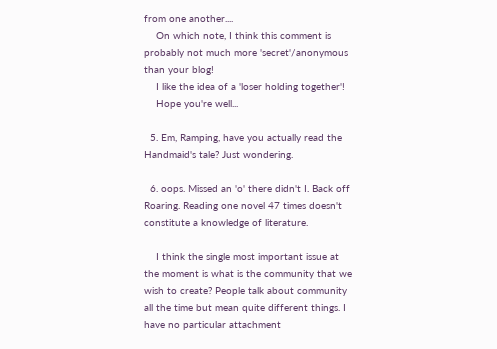from one another....
    On which note, I think this comment is probably not much more 'secret'/anonymous than your blog!
    I like the idea of a 'loser holding together'!
    Hope you're well...

  5. Em, Ramping, have you actually read the Handmaid's tale? Just wondering.

  6. oops. Missed an 'o' there didn't I. Back off Roaring. Reading one novel 47 times doesn't constitute a knowledge of literature.

    I think the single most important issue at the moment is what is the community that we wish to create? People talk about community all the time but mean quite different things. I have no particular attachment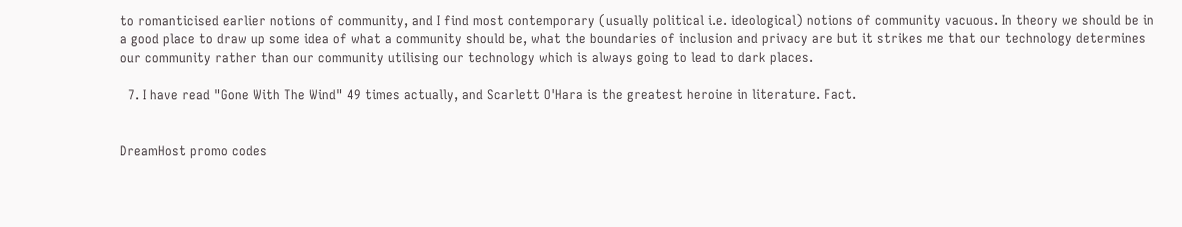to romanticised earlier notions of community, and I find most contemporary (usually political i.e. ideological) notions of community vacuous. In theory we should be in a good place to draw up some idea of what a community should be, what the boundaries of inclusion and privacy are but it strikes me that our technology determines our community rather than our community utilising our technology which is always going to lead to dark places.

  7. I have read "Gone With The Wind" 49 times actually, and Scarlett O'Hara is the greatest heroine in literature. Fact.


DreamHost promo codes